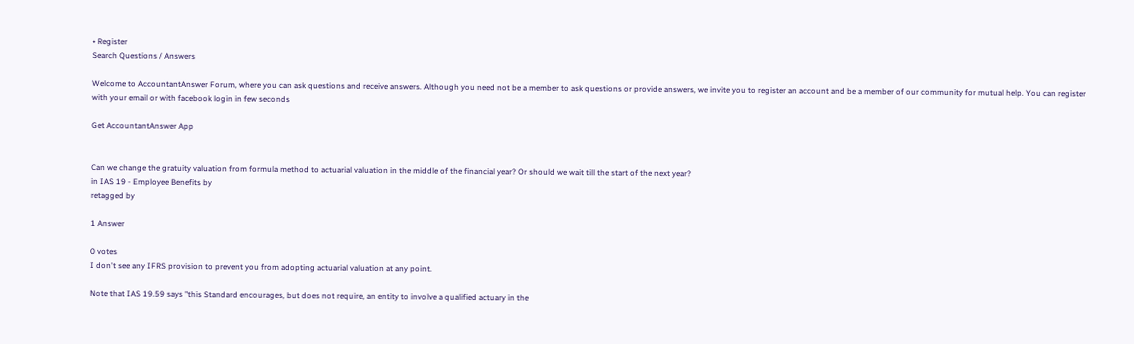• Register
Search Questions / Answers

Welcome to AccountantAnswer Forum, where you can ask questions and receive answers. Although you need not be a member to ask questions or provide answers, we invite you to register an account and be a member of our community for mutual help. You can register with your email or with facebook login in few seconds

Get AccountantAnswer App


Can we change the gratuity valuation from formula method to actuarial valuation in the middle of the financial year? Or should we wait till the start of the next year?
in IAS 19 - Employee Benefits by
retagged by

1 Answer

0 votes
I don't see any IFRS provision to prevent you from adopting actuarial valuation at any point.

Note that IAS 19.59 says "this Standard encourages, but does not require, an entity to involve a qualified actuary in the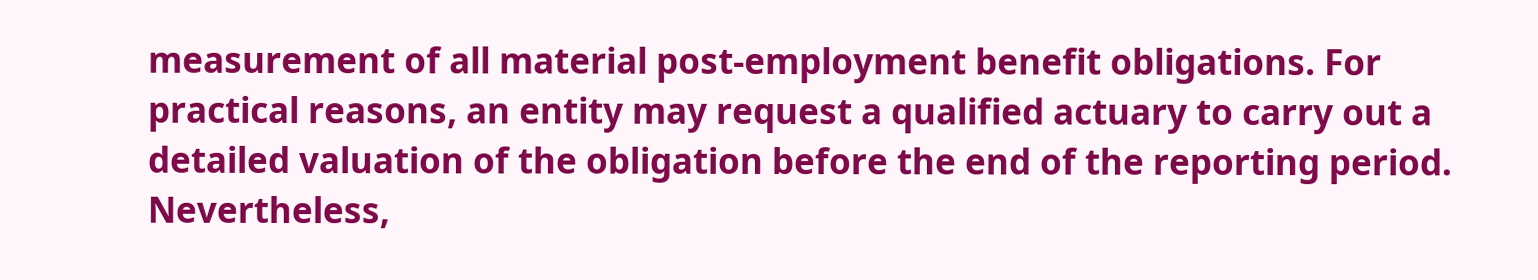measurement of all material post-employment benefit obligations. For practical reasons, an entity may request a qualified actuary to carry out a detailed valuation of the obligation before the end of the reporting period. Nevertheless,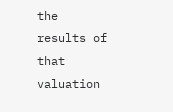the results of that valuation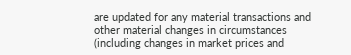are updated for any material transactions and other material changes in circumstances (including changes in market prices and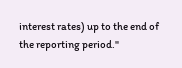interest rates) up to the end of the reporting period."